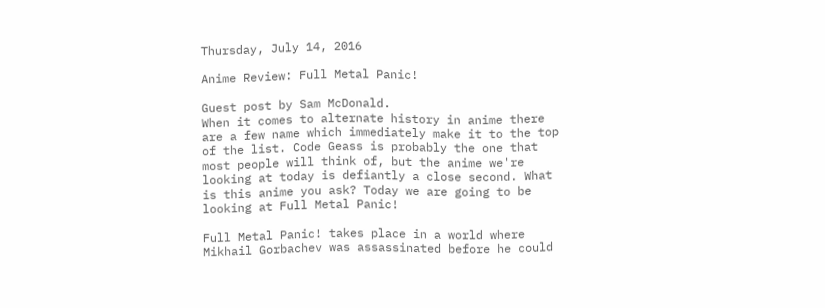Thursday, July 14, 2016

Anime Review: Full Metal Panic!

Guest post by Sam McDonald.
When it comes to alternate history in anime there are a few name which immediately make it to the top of the list. Code Geass is probably the one that most people will think of, but the anime we're looking at today is defiantly a close second. What is this anime you ask? Today we are going to be looking at Full Metal Panic!

Full Metal Panic! takes place in a world where Mikhail Gorbachev was assassinated before he could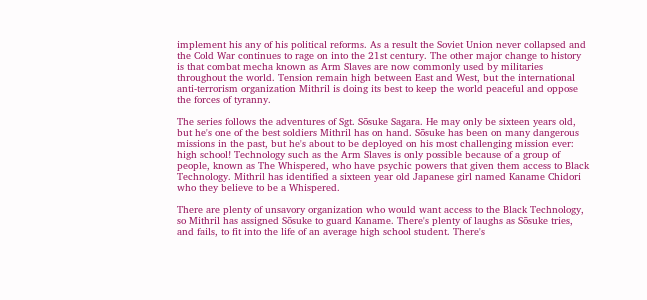implement his any of his political reforms. As a result the Soviet Union never collapsed and the Cold War continues to rage on into the 21st century. The other major change to history is that combat mecha known as Arm Slaves are now commonly used by militaries throughout the world. Tension remain high between East and West, but the international anti-terrorism organization Mithril is doing its best to keep the world peaceful and oppose the forces of tyranny.

The series follows the adventures of Sgt. Sōsuke Sagara. He may only be sixteen years old, but he's one of the best soldiers Mithril has on hand. Sōsuke has been on many dangerous missions in the past, but he's about to be deployed on his most challenging mission ever: high school! Technology such as the Arm Slaves is only possible because of a group of people, known as The Whispered, who have psychic powers that given them access to Black Technology. Mithril has identified a sixteen year old Japanese girl named Kaname Chidori who they believe to be a Whispered.

There are plenty of unsavory organization who would want access to the Black Technology, so Mithril has assigned Sōsuke to guard Kaname. There's plenty of laughs as Sōsuke tries, and fails, to fit into the life of an average high school student. There's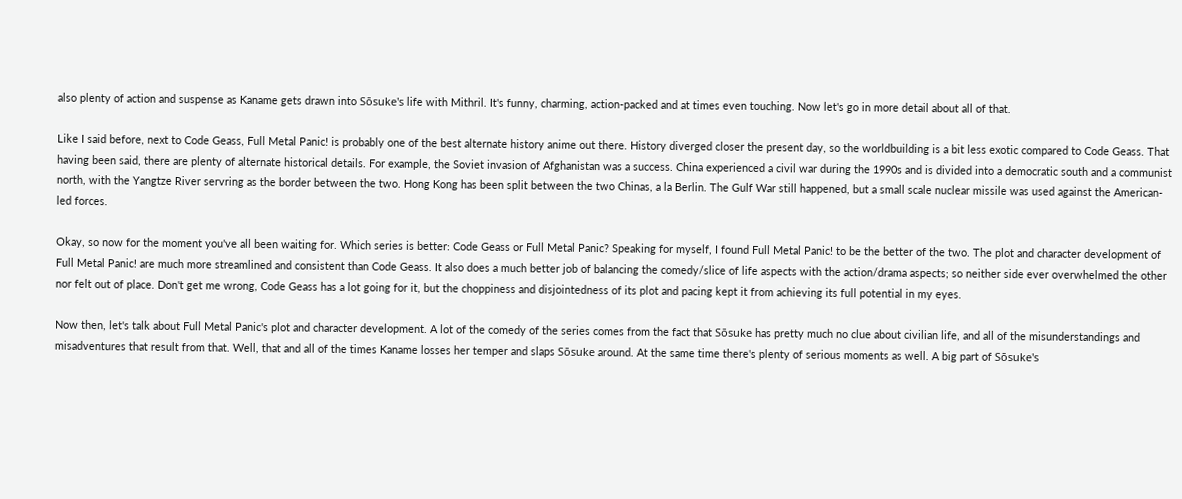also plenty of action and suspense as Kaname gets drawn into Sōsuke's life with Mithril. It's funny, charming, action-packed and at times even touching. Now let's go in more detail about all of that.

Like I said before, next to Code Geass, Full Metal Panic! is probably one of the best alternate history anime out there. History diverged closer the present day, so the worldbuilding is a bit less exotic compared to Code Geass. That having been said, there are plenty of alternate historical details. For example, the Soviet invasion of Afghanistan was a success. China experienced a civil war during the 1990s and is divided into a democratic south and a communist north, with the Yangtze River servring as the border between the two. Hong Kong has been split between the two Chinas, a la Berlin. The Gulf War still happened, but a small scale nuclear missile was used against the American-led forces.

Okay, so now for the moment you've all been waiting for. Which series is better: Code Geass or Full Metal Panic? Speaking for myself, I found Full Metal Panic! to be the better of the two. The plot and character development of Full Metal Panic! are much more streamlined and consistent than Code Geass. It also does a much better job of balancing the comedy/slice of life aspects with the action/drama aspects; so neither side ever overwhelmed the other nor felt out of place. Don't get me wrong, Code Geass has a lot going for it, but the choppiness and disjointedness of its plot and pacing kept it from achieving its full potential in my eyes.

Now then, let's talk about Full Metal Panic's plot and character development. A lot of the comedy of the series comes from the fact that Sōsuke has pretty much no clue about civilian life, and all of the misunderstandings and misadventures that result from that. Well, that and all of the times Kaname losses her temper and slaps Sōsuke around. At the same time there's plenty of serious moments as well. A big part of Sōsuke's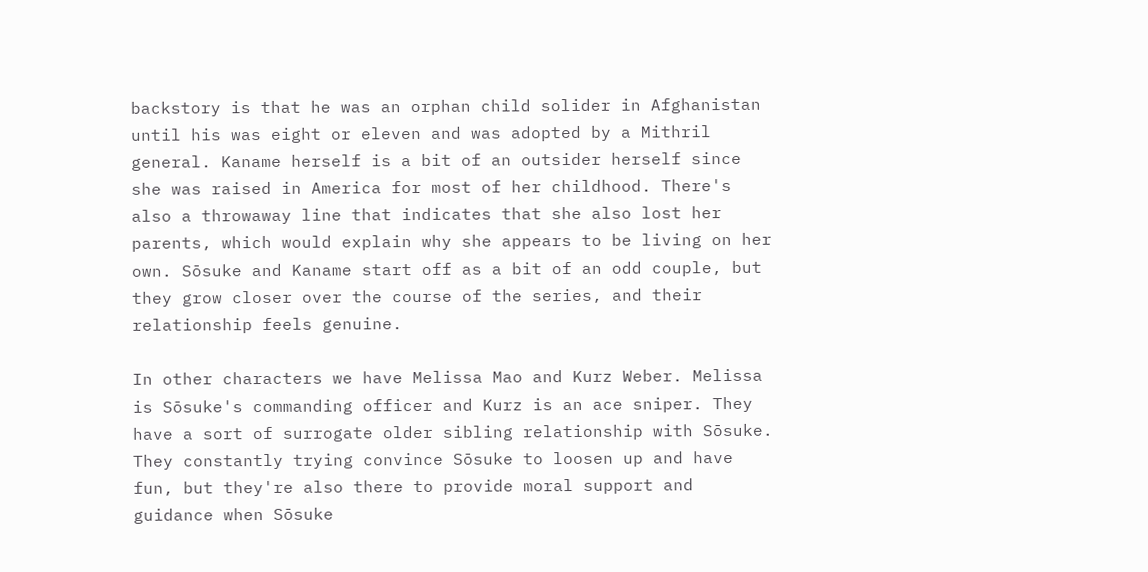backstory is that he was an orphan child solider in Afghanistan until his was eight or eleven and was adopted by a Mithril general. Kaname herself is a bit of an outsider herself since she was raised in America for most of her childhood. There's also a throwaway line that indicates that she also lost her parents, which would explain why she appears to be living on her own. Sōsuke and Kaname start off as a bit of an odd couple, but they grow closer over the course of the series, and their relationship feels genuine.

In other characters we have Melissa Mao and Kurz Weber. Melissa is Sōsuke's commanding officer and Kurz is an ace sniper. They have a sort of surrogate older sibling relationship with Sōsuke. They constantly trying convince Sōsuke to loosen up and have fun, but they're also there to provide moral support and guidance when Sōsuke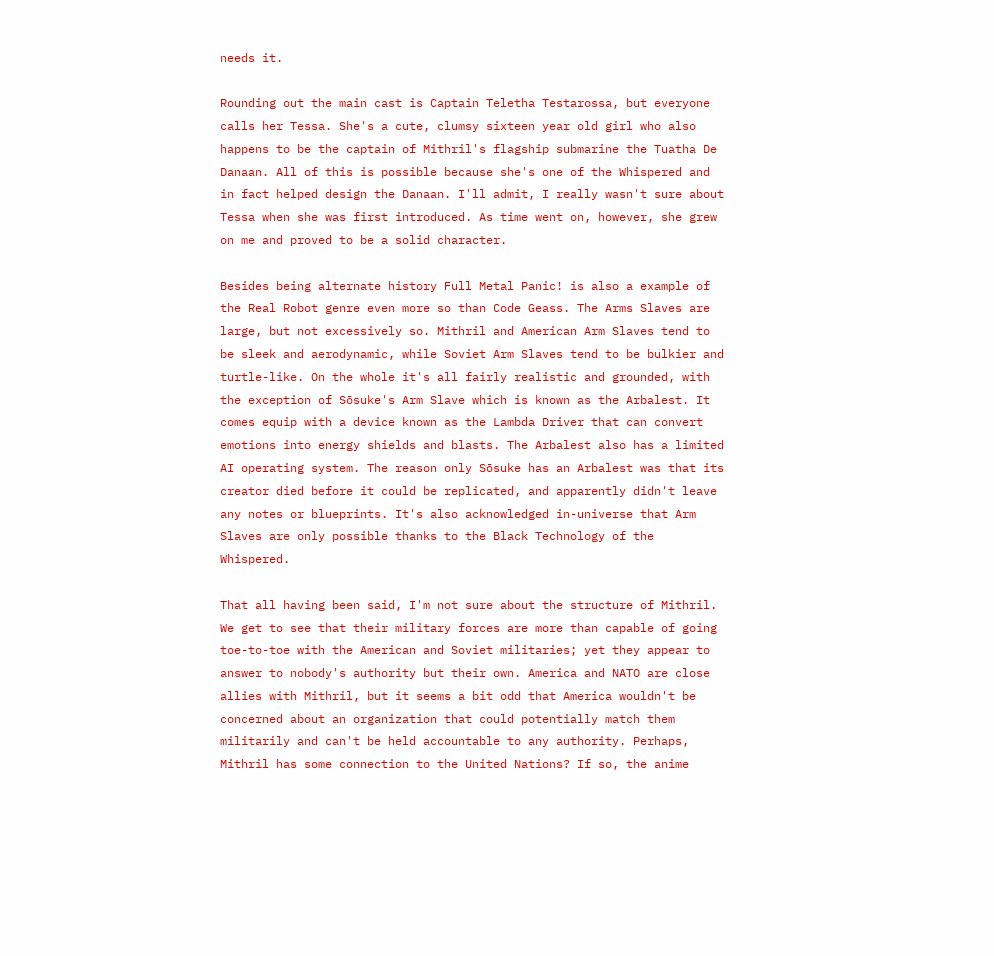needs it.

Rounding out the main cast is Captain Teletha Testarossa, but everyone calls her Tessa. She's a cute, clumsy sixteen year old girl who also happens to be the captain of Mithril's flagship submarine the Tuatha De Danaan. All of this is possible because she's one of the Whispered and in fact helped design the Danaan. I'll admit, I really wasn't sure about Tessa when she was first introduced. As time went on, however, she grew on me and proved to be a solid character.

Besides being alternate history Full Metal Panic! is also a example of the Real Robot genre even more so than Code Geass. The Arms Slaves are large, but not excessively so. Mithril and American Arm Slaves tend to be sleek and aerodynamic, while Soviet Arm Slaves tend to be bulkier and turtle-like. On the whole it's all fairly realistic and grounded, with the exception of Sōsuke's Arm Slave which is known as the Arbalest. It comes equip with a device known as the Lambda Driver that can convert emotions into energy shields and blasts. The Arbalest also has a limited AI operating system. The reason only Sōsuke has an Arbalest was that its creator died before it could be replicated, and apparently didn't leave any notes or blueprints. It's also acknowledged in-universe that Arm Slaves are only possible thanks to the Black Technology of the Whispered.

That all having been said, I'm not sure about the structure of Mithril. We get to see that their military forces are more than capable of going toe-to-toe with the American and Soviet militaries; yet they appear to answer to nobody's authority but their own. America and NATO are close allies with Mithril, but it seems a bit odd that America wouldn't be concerned about an organization that could potentially match them militarily and can't be held accountable to any authority. Perhaps, Mithril has some connection to the United Nations? If so, the anime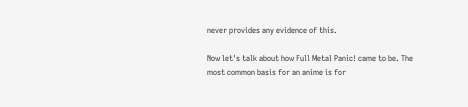never provides any evidence of this.

Now let's talk about how Full Metal Panic! came to be. The most common basis for an anime is for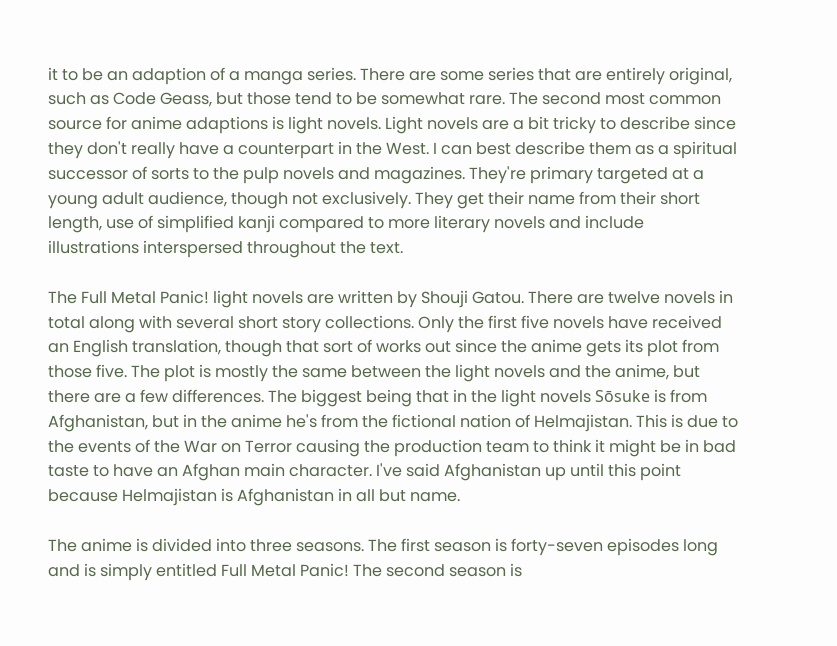it to be an adaption of a manga series. There are some series that are entirely original, such as Code Geass, but those tend to be somewhat rare. The second most common source for anime adaptions is light novels. Light novels are a bit tricky to describe since they don't really have a counterpart in the West. I can best describe them as a spiritual successor of sorts to the pulp novels and magazines. They're primary targeted at a young adult audience, though not exclusively. They get their name from their short length, use of simplified kanji compared to more literary novels and include illustrations interspersed throughout the text.

The Full Metal Panic! light novels are written by Shouji Gatou. There are twelve novels in total along with several short story collections. Only the first five novels have received an English translation, though that sort of works out since the anime gets its plot from those five. The plot is mostly the same between the light novels and the anime, but there are a few differences. The biggest being that in the light novels Sōsuke is from Afghanistan, but in the anime he's from the fictional nation of Helmajistan. This is due to the events of the War on Terror causing the production team to think it might be in bad taste to have an Afghan main character. I've said Afghanistan up until this point because Helmajistan is Afghanistan in all but name.

The anime is divided into three seasons. The first season is forty-seven episodes long and is simply entitled Full Metal Panic! The second season is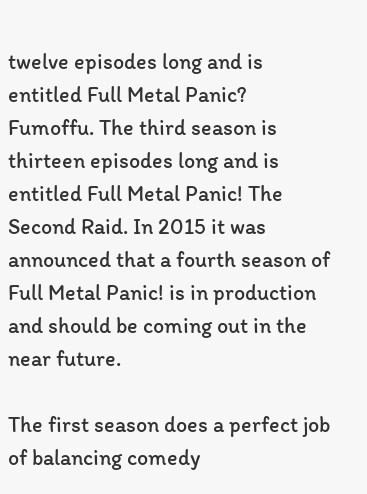twelve episodes long and is entitled Full Metal Panic? Fumoffu. The third season is thirteen episodes long and is entitled Full Metal Panic! The Second Raid. In 2015 it was announced that a fourth season of Full Metal Panic! is in production and should be coming out in the near future.

The first season does a perfect job of balancing comedy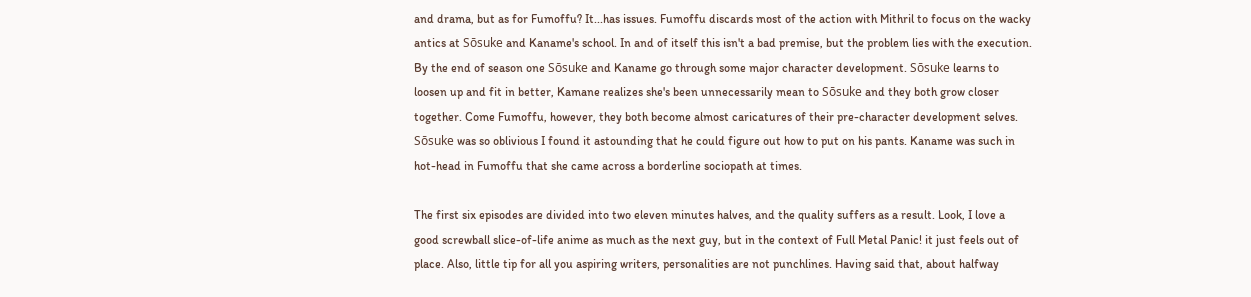and drama, but as for Fumoffu? It...has issues. Fumoffu discards most of the action with Mithril to focus on the wacky antics at Sōsuke and Kaname's school. In and of itself this isn't a bad premise, but the problem lies with the execution. By the end of season one Sōsuke and Kaname go through some major character development. Sōsuke learns to loosen up and fit in better, Kamane realizes she's been unnecessarily mean to Sōsuke and they both grow closer together. Come Fumoffu, however, they both become almost caricatures of their pre-character development selves. Sōsuke was so oblivious I found it astounding that he could figure out how to put on his pants. Kaname was such in hot-head in Fumoffu that she came across a borderline sociopath at times.

The first six episodes are divided into two eleven minutes halves, and the quality suffers as a result. Look, I love a good screwball slice-of-life anime as much as the next guy, but in the context of Full Metal Panic! it just feels out of place. Also, little tip for all you aspiring writers, personalities are not punchlines. Having said that, about halfway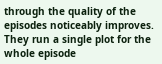through the quality of the episodes noticeably improves. They run a single plot for the whole episode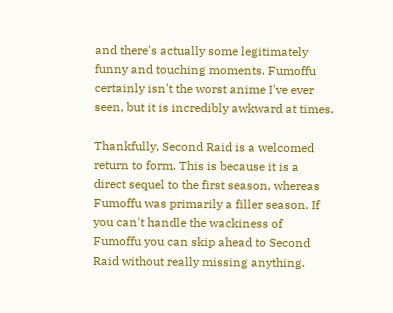and there's actually some legitimately funny and touching moments. Fumoffu certainly isn't the worst anime I've ever seen, but it is incredibly awkward at times.

Thankfully, Second Raid is a welcomed return to form. This is because it is a direct sequel to the first season, whereas Fumoffu was primarily a filler season. If you can't handle the wackiness of Fumoffu you can skip ahead to Second Raid without really missing anything.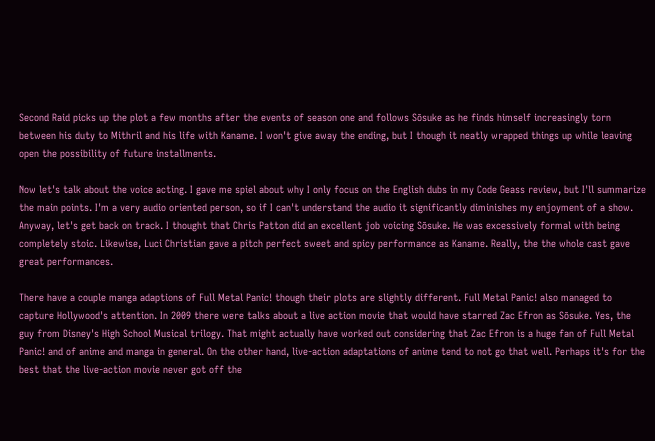Second Raid picks up the plot a few months after the events of season one and follows Sōsuke as he finds himself increasingly torn between his duty to Mithril and his life with Kaname. I won't give away the ending, but I though it neatly wrapped things up while leaving open the possibility of future installments.

Now let's talk about the voice acting. I gave me spiel about why I only focus on the English dubs in my Code Geass review, but I'll summarize the main points. I'm a very audio oriented person, so if I can't understand the audio it significantly diminishes my enjoyment of a show. Anyway, let's get back on track. I thought that Chris Patton did an excellent job voicing Sōsuke. He was excessively formal with being completely stoic. Likewise, Luci Christian gave a pitch perfect sweet and spicy performance as Kaname. Really, the the whole cast gave great performances.

There have a couple manga adaptions of Full Metal Panic! though their plots are slightly different. Full Metal Panic! also managed to capture Hollywood's attention. In 2009 there were talks about a live action movie that would have starred Zac Efron as Sōsuke. Yes, the guy from Disney's High School Musical trilogy. That might actually have worked out considering that Zac Efron is a huge fan of Full Metal Panic! and of anime and manga in general. On the other hand, live-action adaptations of anime tend to not go that well. Perhaps it's for the best that the live-action movie never got off the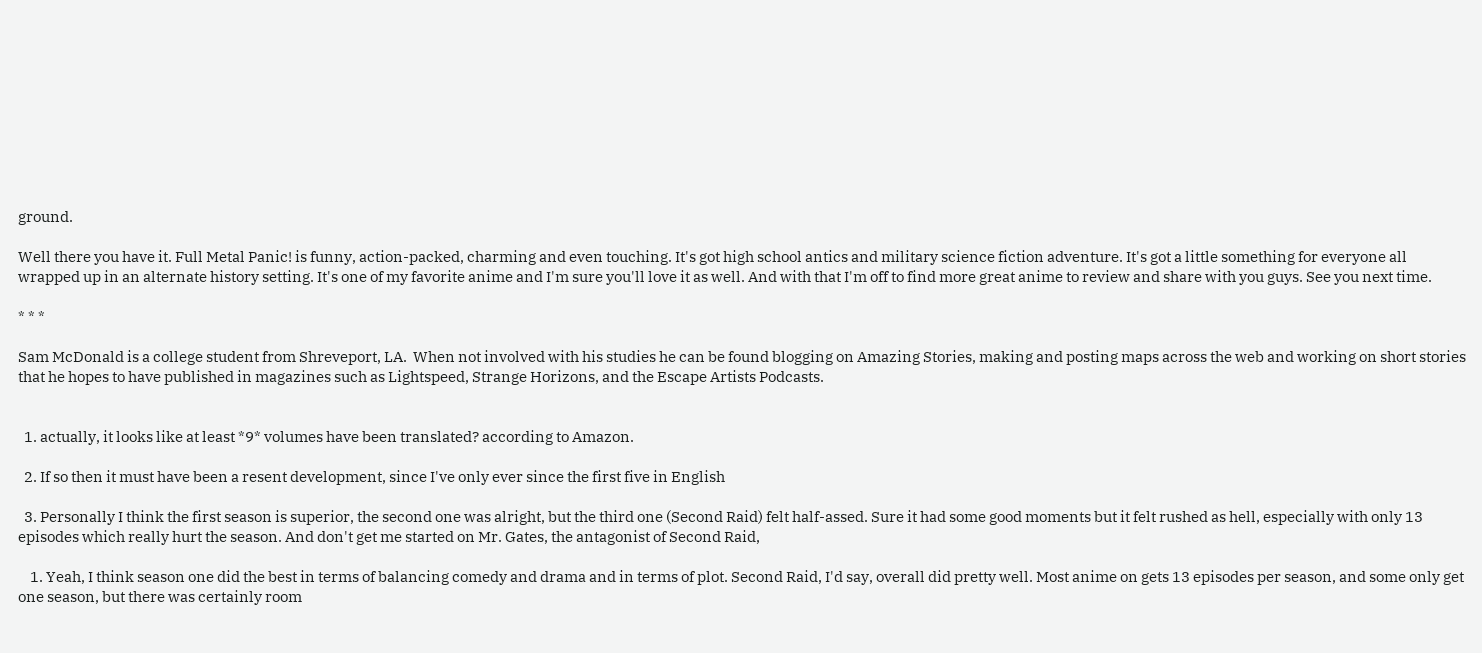ground.

Well there you have it. Full Metal Panic! is funny, action-packed, charming and even touching. It's got high school antics and military science fiction adventure. It's got a little something for everyone all wrapped up in an alternate history setting. It's one of my favorite anime and I'm sure you'll love it as well. And with that I'm off to find more great anime to review and share with you guys. See you next time.

* * *

Sam McDonald is a college student from Shreveport, LA.  When not involved with his studies he can be found blogging on Amazing Stories, making and posting maps across the web and working on short stories that he hopes to have published in magazines such as Lightspeed, Strange Horizons, and the Escape Artists Podcasts.


  1. actually, it looks like at least *9* volumes have been translated? according to Amazon.

  2. If so then it must have been a resent development, since I've only ever since the first five in English

  3. Personally I think the first season is superior, the second one was alright, but the third one (Second Raid) felt half-assed. Sure it had some good moments but it felt rushed as hell, especially with only 13 episodes which really hurt the season. And don't get me started on Mr. Gates, the antagonist of Second Raid,

    1. Yeah, I think season one did the best in terms of balancing comedy and drama and in terms of plot. Second Raid, I'd say, overall did pretty well. Most anime on gets 13 episodes per season, and some only get one season, but there was certainly room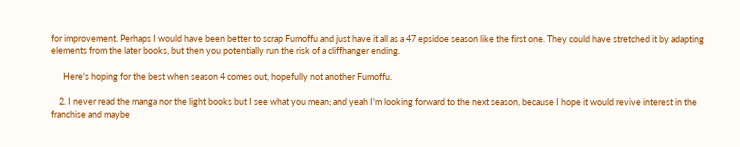for improvement. Perhaps I would have been better to scrap Fumoffu and just have it all as a 47 epsidoe season like the first one. They could have stretched it by adapting elements from the later books, but then you potentially run the risk of a cliffhanger ending.

      Here's hoping for the best when season 4 comes out, hopefully not another Fumoffu.

    2. I never read the manga nor the light books but I see what you mean; and yeah I'm looking forward to the next season, because I hope it would revive interest in the franchise and maybe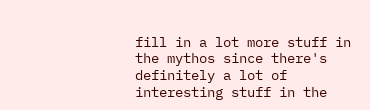fill in a lot more stuff in the mythos since there's definitely a lot of interesting stuff in the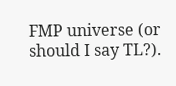FMP universe (or should I say TL?).